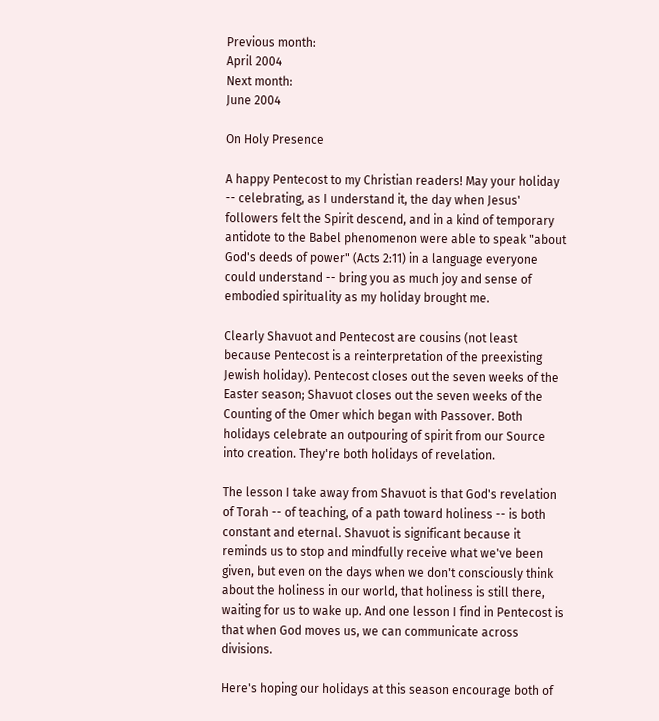Previous month:
April 2004
Next month:
June 2004

On Holy Presence

A happy Pentecost to my Christian readers! May your holiday -- celebrating, as I understand it, the day when Jesus' followers felt the Spirit descend, and in a kind of temporary antidote to the Babel phenomenon were able to speak "about God's deeds of power" (Acts 2:11) in a language everyone could understand -- bring you as much joy and sense of embodied spirituality as my holiday brought me.

Clearly Shavuot and Pentecost are cousins (not least because Pentecost is a reinterpretation of the preexisting Jewish holiday). Pentecost closes out the seven weeks of the Easter season; Shavuot closes out the seven weeks of the Counting of the Omer which began with Passover. Both holidays celebrate an outpouring of spirit from our Source into creation. They're both holidays of revelation.

The lesson I take away from Shavuot is that God's revelation of Torah -- of teaching, of a path toward holiness -- is both constant and eternal. Shavuot is significant because it reminds us to stop and mindfully receive what we've been given, but even on the days when we don't consciously think about the holiness in our world, that holiness is still there, waiting for us to wake up. And one lesson I find in Pentecost is that when God moves us, we can communicate across divisions.

Here's hoping our holidays at this season encourage both of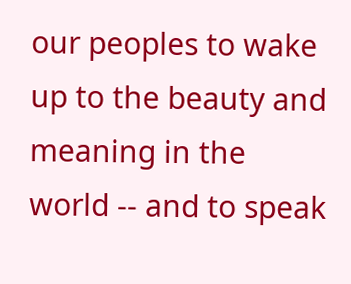our peoples to wake up to the beauty and meaning in the world -- and to speak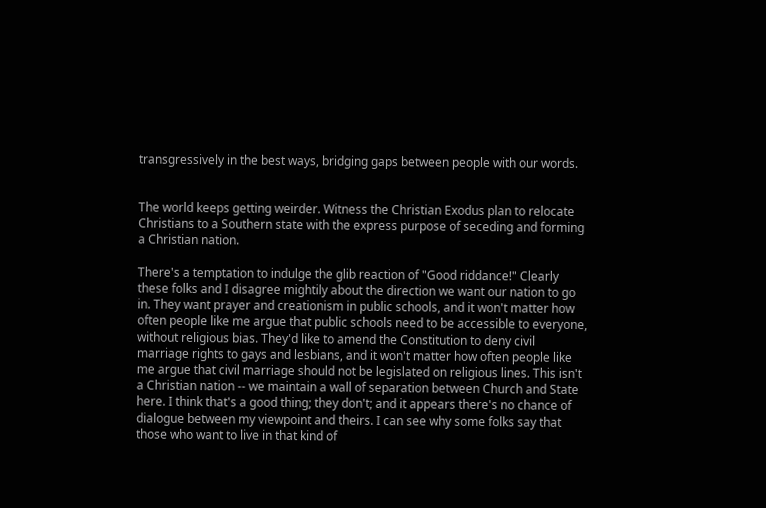transgressively in the best ways, bridging gaps between people with our words.


The world keeps getting weirder. Witness the Christian Exodus plan to relocate Christians to a Southern state with the express purpose of seceding and forming a Christian nation.

There's a temptation to indulge the glib reaction of "Good riddance!" Clearly these folks and I disagree mightily about the direction we want our nation to go in. They want prayer and creationism in public schools, and it won't matter how often people like me argue that public schools need to be accessible to everyone, without religious bias. They'd like to amend the Constitution to deny civil marriage rights to gays and lesbians, and it won't matter how often people like me argue that civil marriage should not be legislated on religious lines. This isn't a Christian nation -- we maintain a wall of separation between Church and State here. I think that's a good thing; they don't; and it appears there's no chance of dialogue between my viewpoint and theirs. I can see why some folks say that those who want to live in that kind of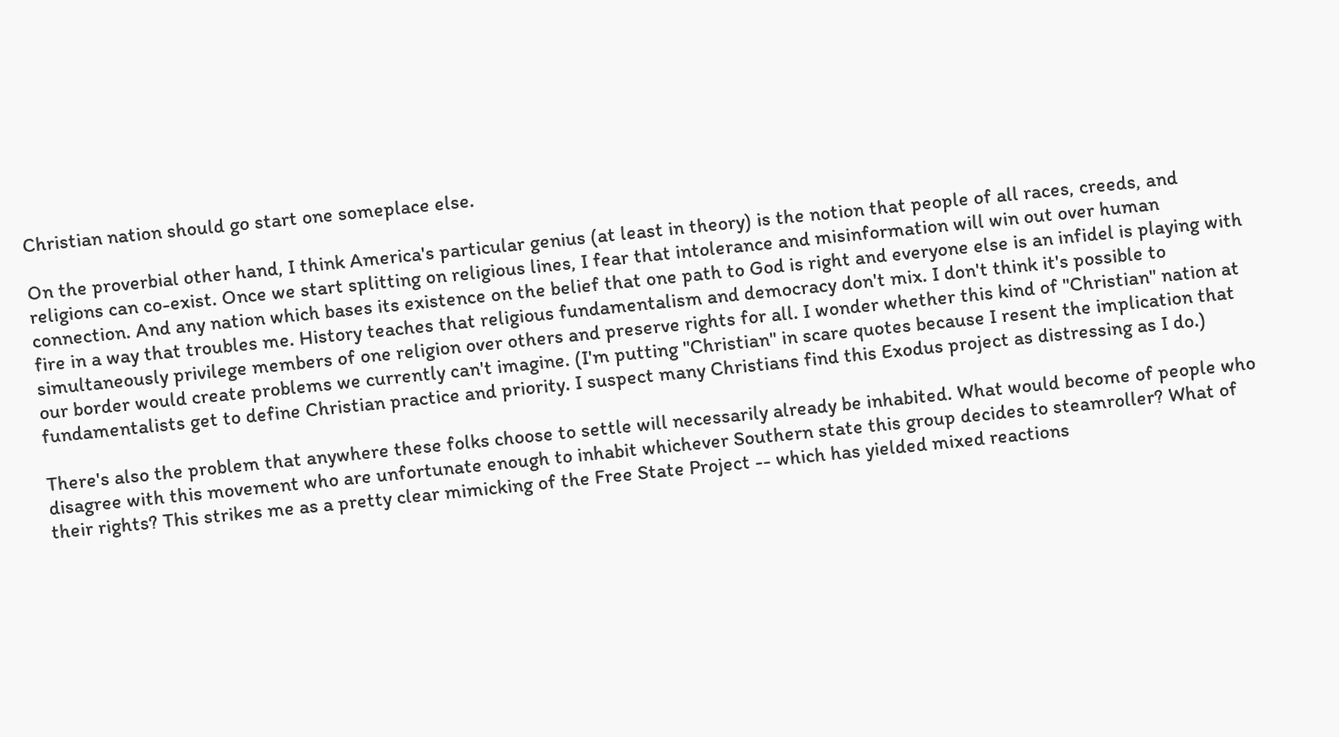Christian nation should go start one someplace else.

On the proverbial other hand, I think America's particular genius (at least in theory) is the notion that people of all races, creeds, and religions can co-exist. Once we start splitting on religious lines, I fear that intolerance and misinformation will win out over human connection. And any nation which bases its existence on the belief that one path to God is right and everyone else is an infidel is playing with fire in a way that troubles me. History teaches that religious fundamentalism and democracy don't mix. I don't think it's possible to simultaneously privilege members of one religion over others and preserve rights for all. I wonder whether this kind of "Christian" nation at our border would create problems we currently can't imagine. (I'm putting "Christian" in scare quotes because I resent the implication that fundamentalists get to define Christian practice and priority. I suspect many Christians find this Exodus project as distressing as I do.)

There's also the problem that anywhere these folks choose to settle will necessarily already be inhabited. What would become of people who disagree with this movement who are unfortunate enough to inhabit whichever Southern state this group decides to steamroller? What of their rights? This strikes me as a pretty clear mimicking of the Free State Project -- which has yielded mixed reactions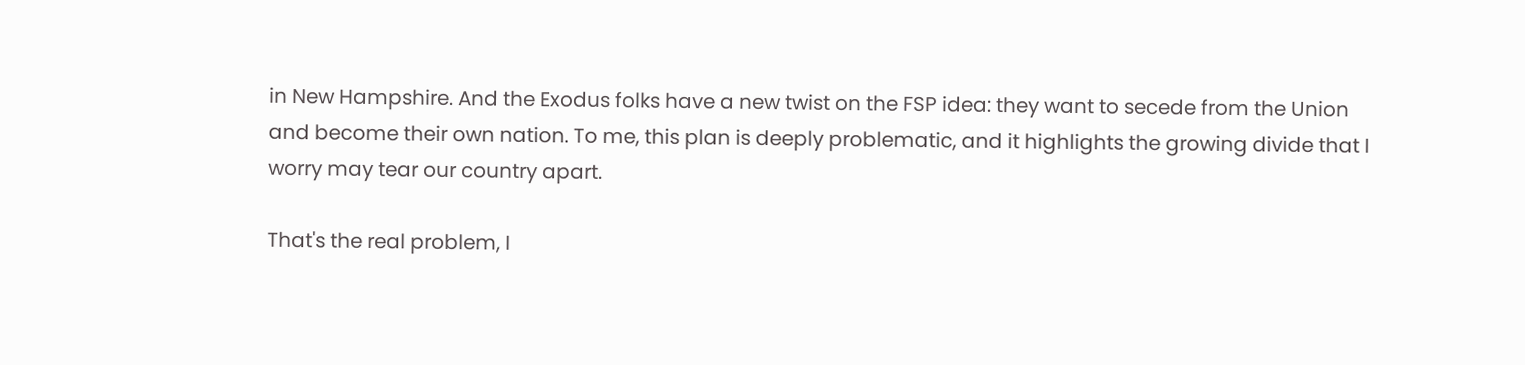in New Hampshire. And the Exodus folks have a new twist on the FSP idea: they want to secede from the Union and become their own nation. To me, this plan is deeply problematic, and it highlights the growing divide that I worry may tear our country apart.

That's the real problem, I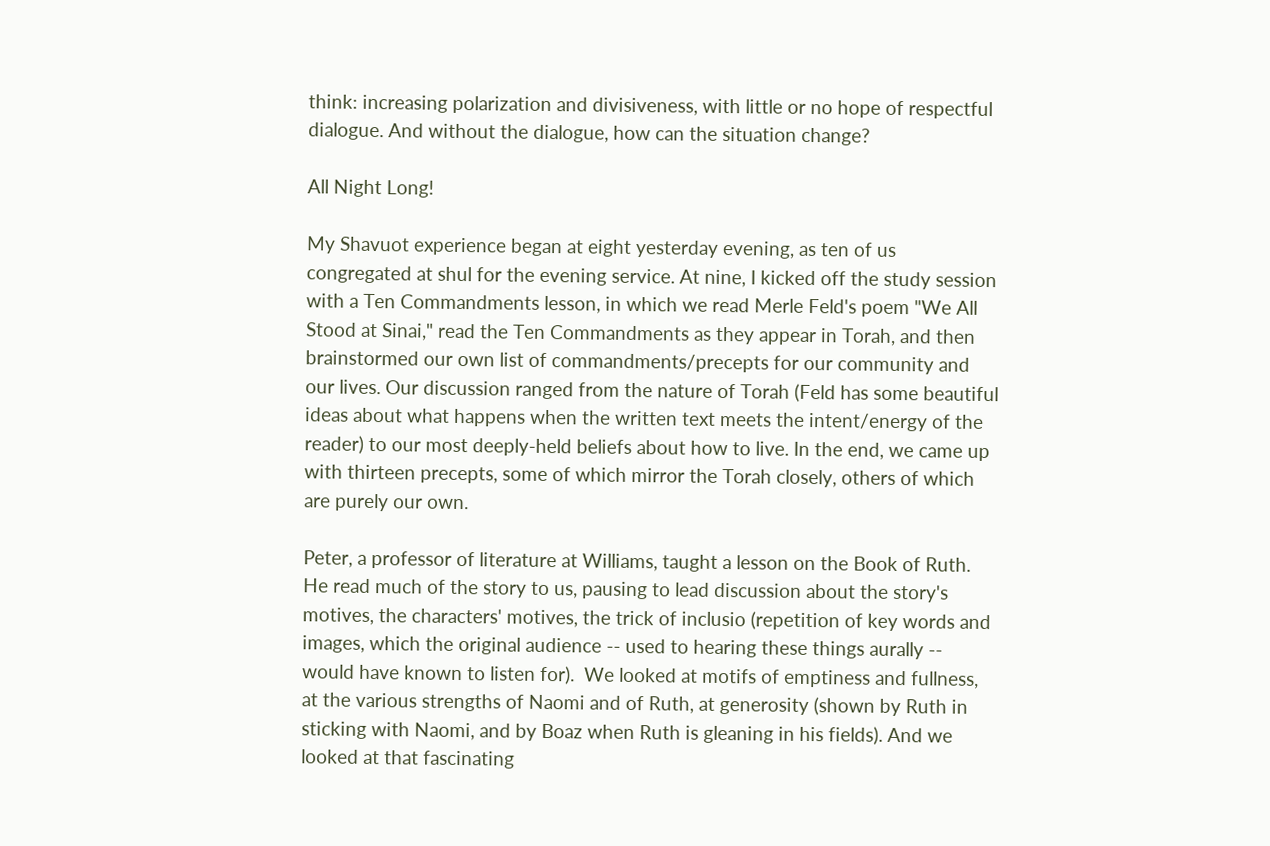think: increasing polarization and divisiveness, with little or no hope of respectful dialogue. And without the dialogue, how can the situation change?

All Night Long!

My Shavuot experience began at eight yesterday evening, as ten of us congregated at shul for the evening service. At nine, I kicked off the study session with a Ten Commandments lesson, in which we read Merle Feld's poem "We All Stood at Sinai," read the Ten Commandments as they appear in Torah, and then brainstormed our own list of commandments/precepts for our community and our lives. Our discussion ranged from the nature of Torah (Feld has some beautiful ideas about what happens when the written text meets the intent/energy of the reader) to our most deeply-held beliefs about how to live. In the end, we came up with thirteen precepts, some of which mirror the Torah closely, others of which are purely our own.

Peter, a professor of literature at Williams, taught a lesson on the Book of Ruth. He read much of the story to us, pausing to lead discussion about the story's motives, the characters' motives, the trick of inclusio (repetition of key words and images, which the original audience -- used to hearing these things aurally -- would have known to listen for).  We looked at motifs of emptiness and fullness, at the various strengths of Naomi and of Ruth, at generosity (shown by Ruth in sticking with Naomi, and by Boaz when Ruth is gleaning in his fields). And we looked at that fascinating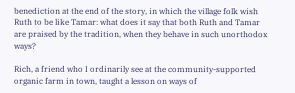benediction at the end of the story, in which the village folk wish Ruth to be like Tamar: what does it say that both Ruth and Tamar are praised by the tradition, when they behave in such unorthodox ways?

Rich, a friend who I ordinarily see at the community-supported organic farm in town, taught a lesson on ways of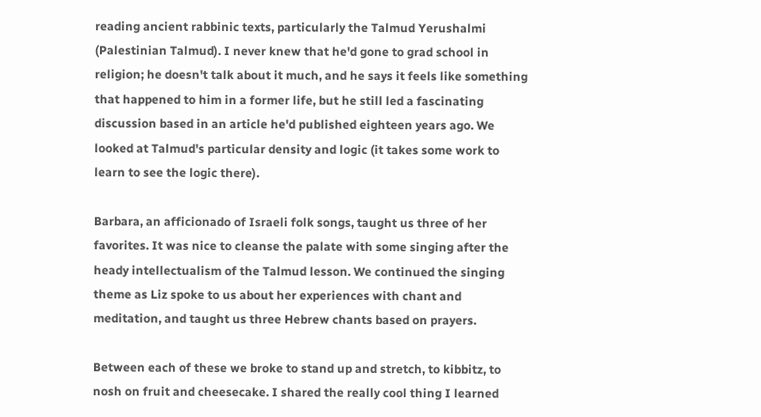reading ancient rabbinic texts, particularly the Talmud Yerushalmi (Palestinian Talmud). I never knew that he'd gone to grad school in religion; he doesn't talk about it much, and he says it feels like something that happened to him in a former life, but he still led a fascinating discussion based in an article he'd published eighteen years ago. We looked at Talmud's particular density and logic (it takes some work to learn to see the logic there).

Barbara, an afficionado of Israeli folk songs, taught us three of her favorites. It was nice to cleanse the palate with some singing after the heady intellectualism of the Talmud lesson. We continued the singing theme as Liz spoke to us about her experiences with chant and meditation, and taught us three Hebrew chants based on prayers.

Between each of these we broke to stand up and stretch, to kibbitz, to nosh on fruit and cheesecake. I shared the really cool thing I learned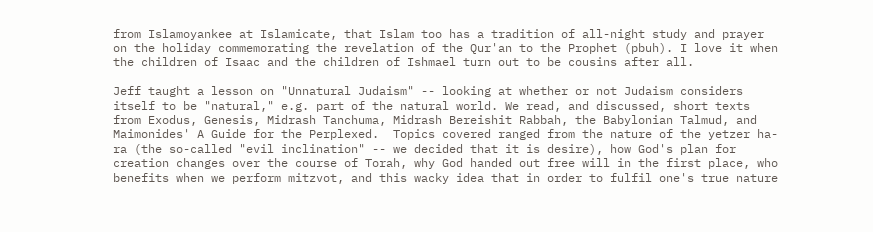from Islamoyankee at Islamicate, that Islam too has a tradition of all-night study and prayer on the holiday commemorating the revelation of the Qur'an to the Prophet (pbuh). I love it when the children of Isaac and the children of Ishmael turn out to be cousins after all.

Jeff taught a lesson on "Unnatural Judaism" -- looking at whether or not Judaism considers itself to be "natural," e.g. part of the natural world. We read, and discussed, short texts from Exodus, Genesis, Midrash Tanchuma, Midrash Bereishit Rabbah, the Babylonian Talmud, and Maimonides' A Guide for the Perplexed.  Topics covered ranged from the nature of the yetzer ha-ra (the so-called "evil inclination" -- we decided that it is desire), how God's plan for creation changes over the course of Torah, why God handed out free will in the first place, who benefits when we perform mitzvot, and this wacky idea that in order to fulfil one's true nature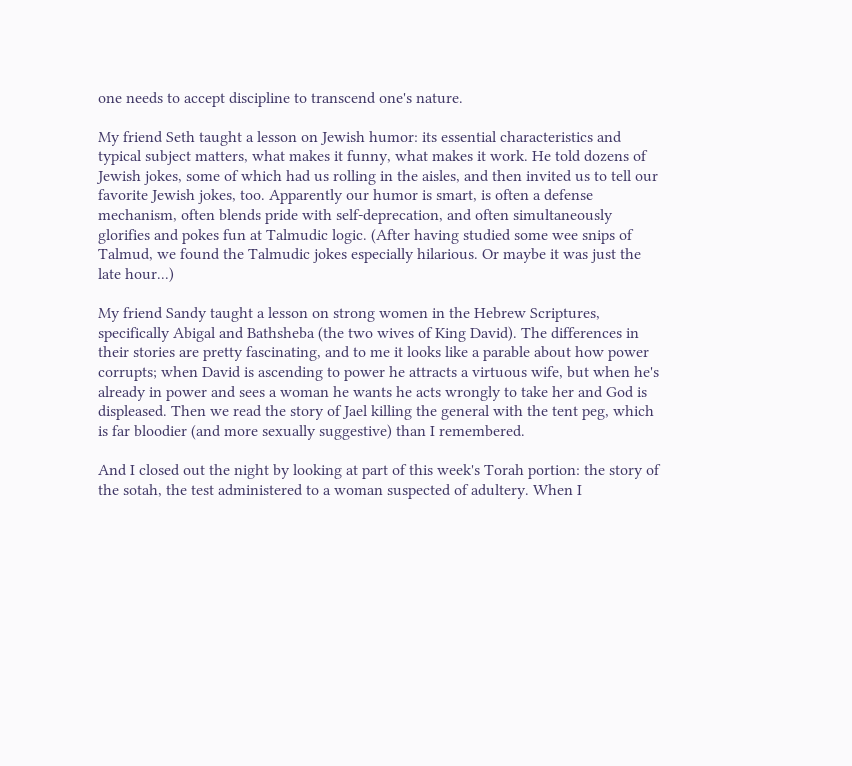one needs to accept discipline to transcend one's nature.

My friend Seth taught a lesson on Jewish humor: its essential characteristics and typical subject matters, what makes it funny, what makes it work. He told dozens of Jewish jokes, some of which had us rolling in the aisles, and then invited us to tell our favorite Jewish jokes, too. Apparently our humor is smart, is often a defense mechanism, often blends pride with self-deprecation, and often simultaneously glorifies and pokes fun at Talmudic logic. (After having studied some wee snips of Talmud, we found the Talmudic jokes especially hilarious. Or maybe it was just the late hour...)

My friend Sandy taught a lesson on strong women in the Hebrew Scriptures, specifically Abigal and Bathsheba (the two wives of King David). The differences in their stories are pretty fascinating, and to me it looks like a parable about how power corrupts; when David is ascending to power he attracts a virtuous wife, but when he's already in power and sees a woman he wants he acts wrongly to take her and God is displeased. Then we read the story of Jael killing the general with the tent peg, which is far bloodier (and more sexually suggestive) than I remembered.

And I closed out the night by looking at part of this week's Torah portion: the story of the sotah, the test administered to a woman suspected of adultery. When I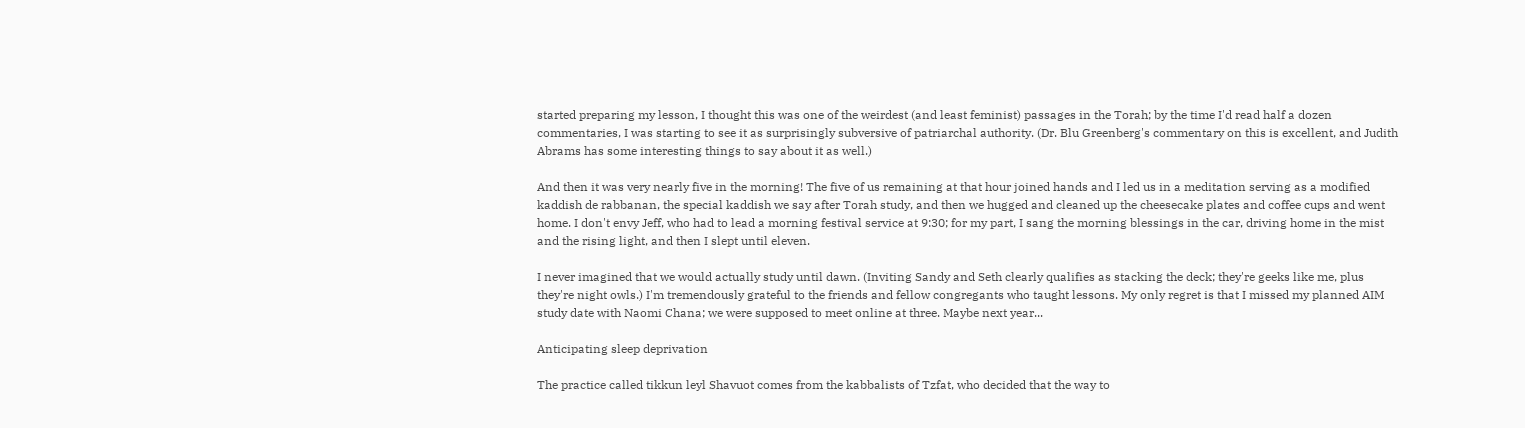started preparing my lesson, I thought this was one of the weirdest (and least feminist) passages in the Torah; by the time I'd read half a dozen commentaries, I was starting to see it as surprisingly subversive of patriarchal authority. (Dr. Blu Greenberg's commentary on this is excellent, and Judith Abrams has some interesting things to say about it as well.)

And then it was very nearly five in the morning! The five of us remaining at that hour joined hands and I led us in a meditation serving as a modified kaddish de rabbanan, the special kaddish we say after Torah study, and then we hugged and cleaned up the cheesecake plates and coffee cups and went home. I don't envy Jeff, who had to lead a morning festival service at 9:30; for my part, I sang the morning blessings in the car, driving home in the mist and the rising light, and then I slept until eleven.

I never imagined that we would actually study until dawn. (Inviting Sandy and Seth clearly qualifies as stacking the deck; they're geeks like me, plus they're night owls.) I'm tremendously grateful to the friends and fellow congregants who taught lessons. My only regret is that I missed my planned AIM study date with Naomi Chana; we were supposed to meet online at three. Maybe next year...

Anticipating sleep deprivation

The practice called tikkun leyl Shavuot comes from the kabbalists of Tzfat, who decided that the way to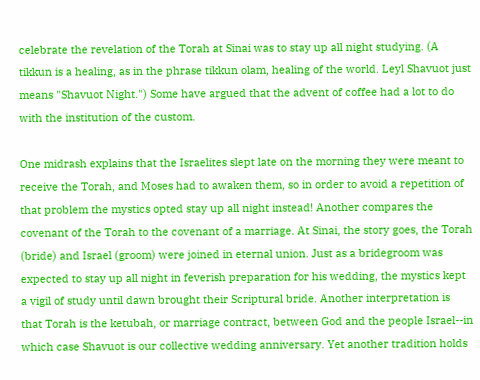celebrate the revelation of the Torah at Sinai was to stay up all night studying. (A tikkun is a healing, as in the phrase tikkun olam, healing of the world. Leyl Shavuot just means "Shavuot Night.") Some have argued that the advent of coffee had a lot to do with the institution of the custom.

One midrash explains that the Israelites slept late on the morning they were meant to receive the Torah, and Moses had to awaken them, so in order to avoid a repetition of that problem the mystics opted stay up all night instead! Another compares the covenant of the Torah to the covenant of a marriage. At Sinai, the story goes, the Torah (bride) and Israel (groom) were joined in eternal union. Just as a bridegroom was expected to stay up all night in feverish preparation for his wedding, the mystics kept a vigil of study until dawn brought their Scriptural bride. Another interpretation is that Torah is the ketubah, or marriage contract, between God and the people Israel--in which case Shavuot is our collective wedding anniversary. Yet another tradition holds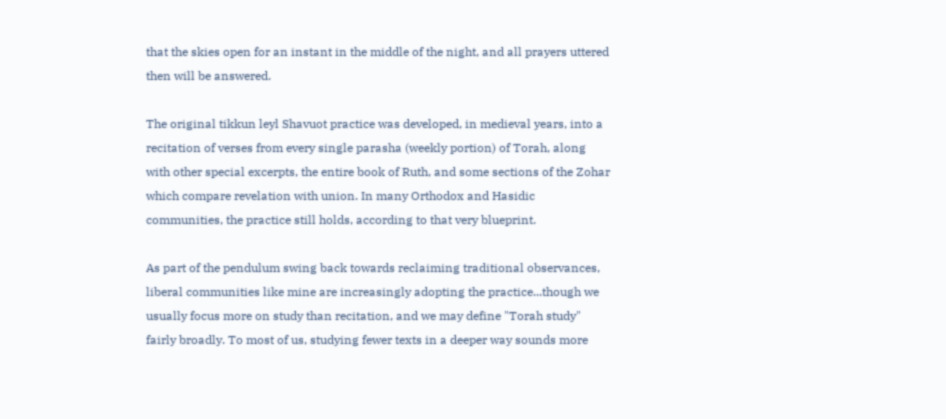that the skies open for an instant in the middle of the night, and all prayers uttered then will be answered.

The original tikkun leyl Shavuot practice was developed, in medieval years, into a recitation of verses from every single parasha (weekly portion) of Torah, along with other special excerpts, the entire book of Ruth, and some sections of the Zohar which compare revelation with union. In many Orthodox and Hasidic communities, the practice still holds, according to that very blueprint.

As part of the pendulum swing back towards reclaiming traditional observances, liberal communities like mine are increasingly adopting the practice...though we usually focus more on study than recitation, and we may define "Torah study" fairly broadly. To most of us, studying fewer texts in a deeper way sounds more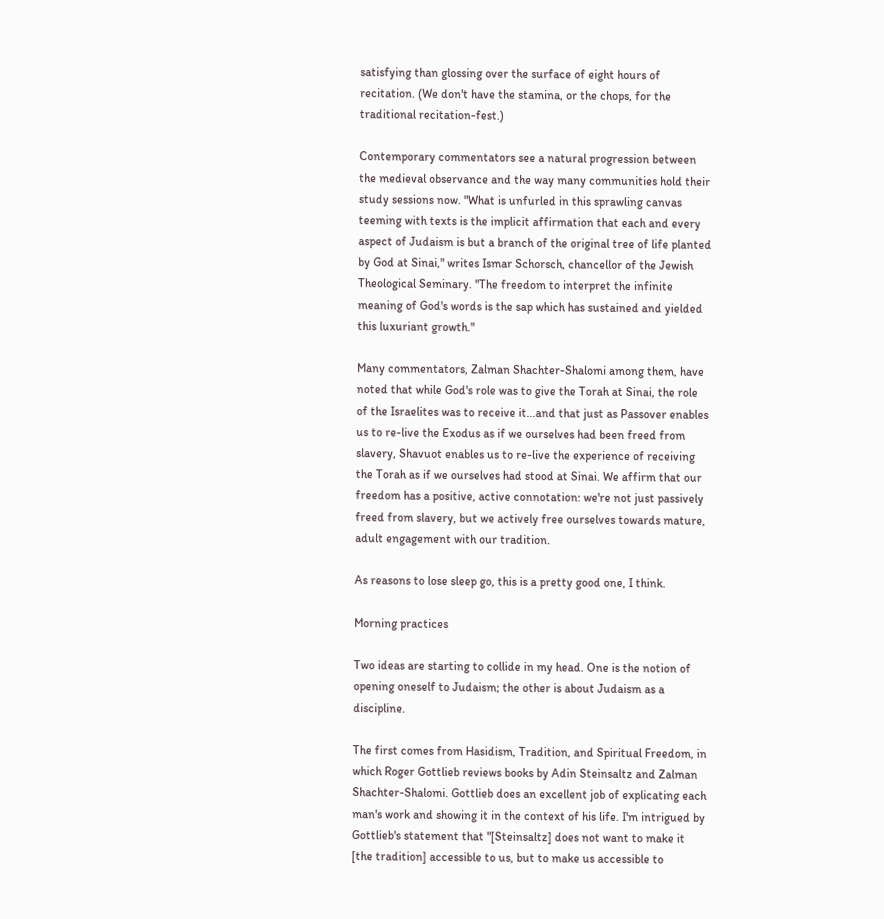satisfying than glossing over the surface of eight hours of recitation. (We don't have the stamina, or the chops, for the traditional recitation-fest.)

Contemporary commentators see a natural progression between the medieval observance and the way many communities hold their study sessions now. "What is unfurled in this sprawling canvas teeming with texts is the implicit affirmation that each and every aspect of Judaism is but a branch of the original tree of life planted by God at Sinai," writes Ismar Schorsch, chancellor of the Jewish Theological Seminary. "The freedom to interpret the infinite meaning of God's words is the sap which has sustained and yielded this luxuriant growth."

Many commentators, Zalman Shachter-Shalomi among them, have noted that while God's role was to give the Torah at Sinai, the role of the Israelites was to receive it...and that just as Passover enables us to re-live the Exodus as if we ourselves had been freed from slavery, Shavuot enables us to re-live the experience of receiving the Torah as if we ourselves had stood at Sinai. We affirm that our freedom has a positive, active connotation: we're not just passively freed from slavery, but we actively free ourselves towards mature, adult engagement with our tradition.

As reasons to lose sleep go, this is a pretty good one, I think.

Morning practices

Two ideas are starting to collide in my head. One is the notion of opening oneself to Judaism; the other is about Judaism as a discipline.

The first comes from Hasidism, Tradition, and Spiritual Freedom, in which Roger Gottlieb reviews books by Adin Steinsaltz and Zalman Shachter-Shalomi. Gottlieb does an excellent job of explicating each man's work and showing it in the context of his life. I'm intrigued by Gottlieb's statement that "[Steinsaltz] does not want to make it [the tradition] accessible to us, but to make us accessible to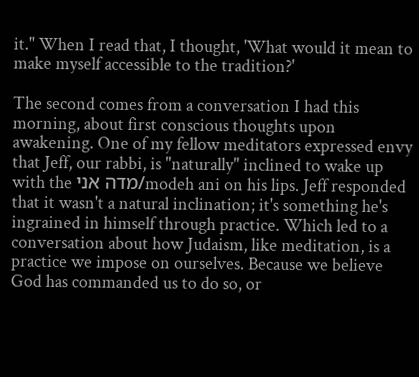it." When I read that, I thought, 'What would it mean to make myself accessible to the tradition?'

The second comes from a conversation I had this morning, about first conscious thoughts upon awakening. One of my fellow meditators expressed envy that Jeff, our rabbi, is "naturally" inclined to wake up with the מדה אני/modeh ani on his lips. Jeff responded that it wasn't a natural inclination; it's something he's ingrained in himself through practice. Which led to a conversation about how Judaism, like meditation, is a practice we impose on ourselves. Because we believe God has commanded us to do so, or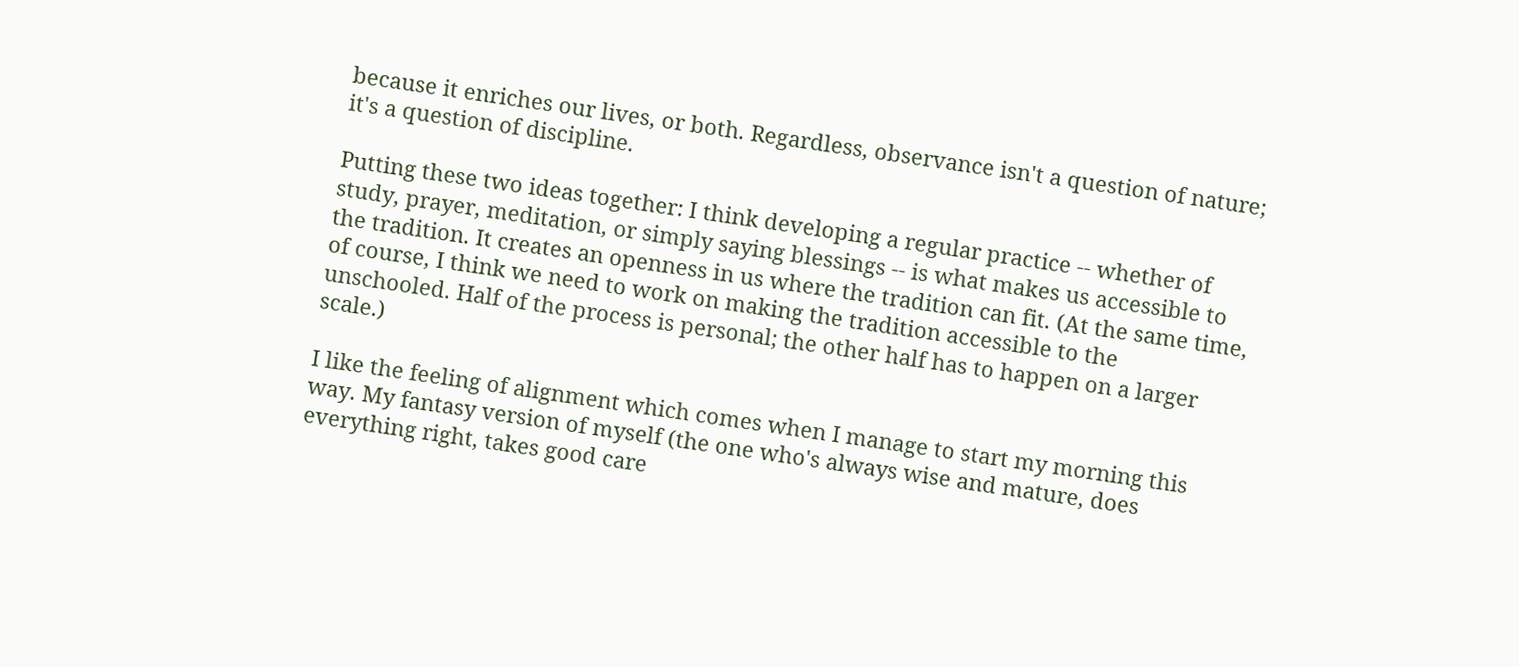because it enriches our lives, or both. Regardless, observance isn't a question of nature; it's a question of discipline.

Putting these two ideas together: I think developing a regular practice -- whether of study, prayer, meditation, or simply saying blessings -- is what makes us accessible to the tradition. It creates an openness in us where the tradition can fit. (At the same time, of course, I think we need to work on making the tradition accessible to the unschooled. Half of the process is personal; the other half has to happen on a larger scale.)

I like the feeling of alignment which comes when I manage to start my morning this way. My fantasy version of myself (the one who's always wise and mature, does everything right, takes good care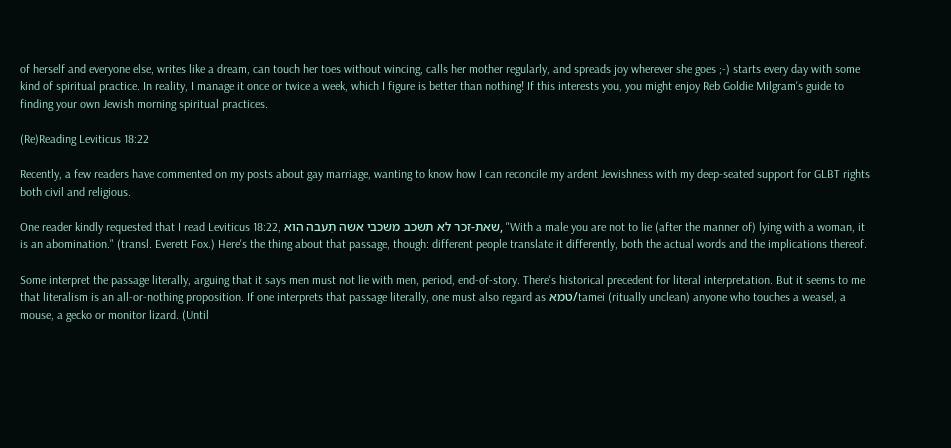of herself and everyone else, writes like a dream, can touch her toes without wincing, calls her mother regularly, and spreads joy wherever she goes ;-) starts every day with some kind of spiritual practice. In reality, I manage it once or twice a week, which I figure is better than nothing! If this interests you, you might enjoy Reb Goldie Milgram's guide to finding your own Jewish morning spiritual practices.

(Re)Reading Leviticus 18:22

Recently, a few readers have commented on my posts about gay marriage, wanting to know how I can reconcile my ardent Jewishness with my deep-seated support for GLBT rights both civil and religious.

One reader kindly requested that I read Leviticus 18:22, שאת-זכר לא תשכב משכבי אשה תִעבה הוא, "With a male you are not to lie (after the manner of) lying with a woman, it is an abomination." (transl. Everett Fox.) Here's the thing about that passage, though: different people translate it differently, both the actual words and the implications thereof.

Some interpret the passage literally, arguing that it says men must not lie with men, period, end-of-story. There's historical precedent for literal interpretation. But it seems to me that literalism is an all-or-nothing proposition. If one interprets that passage literally, one must also regard as טמא/tamei (ritually unclean) anyone who touches a weasel, a mouse, a gecko or monitor lizard. (Until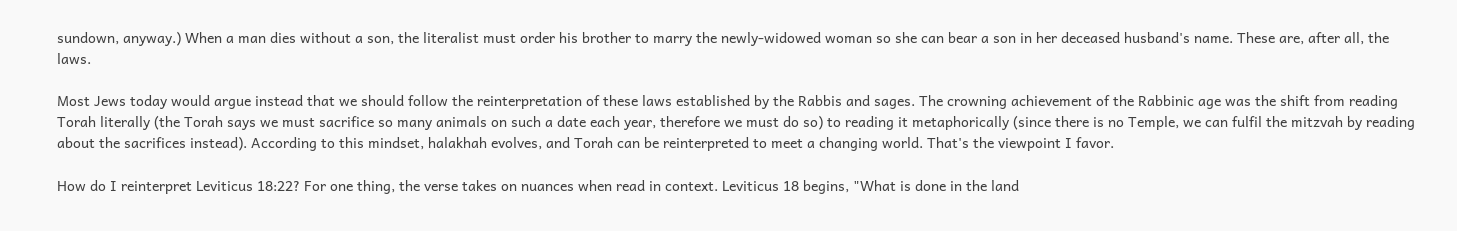sundown, anyway.) When a man dies without a son, the literalist must order his brother to marry the newly-widowed woman so she can bear a son in her deceased husband's name. These are, after all, the laws.

Most Jews today would argue instead that we should follow the reinterpretation of these laws established by the Rabbis and sages. The crowning achievement of the Rabbinic age was the shift from reading Torah literally (the Torah says we must sacrifice so many animals on such a date each year, therefore we must do so) to reading it metaphorically (since there is no Temple, we can fulfil the mitzvah by reading about the sacrifices instead). According to this mindset, halakhah evolves, and Torah can be reinterpreted to meet a changing world. That's the viewpoint I favor.

How do I reinterpret Leviticus 18:22? For one thing, the verse takes on nuances when read in context. Leviticus 18 begins, "What is done in the land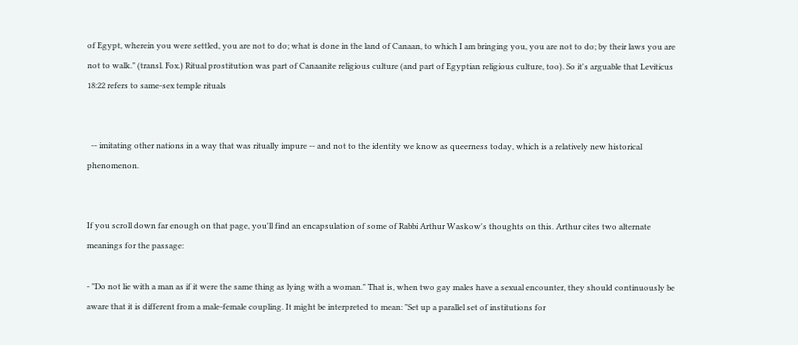of Egypt, wherein you were settled, you are not to do; what is done in the land of Canaan, to which I am bringing you, you are not to do; by their laws you are not to walk." (transl. Fox.) Ritual prostitution was part of Canaanite religious culture (and part of Egyptian religious culture, too). So it's arguable that Leviticus 18:22 refers to same-sex temple rituals


  -- imitating other nations in a way that was ritually impure -- and not to the identity we know as queerness today, which is a relatively new historical phenomenon.


If you scroll down far enough on that page, you'll find an encapsulation of some of Rabbi Arthur Waskow's thoughts on this. Arthur cites two alternate meanings for the passage:

- "Do not lie with a man as if it were the same thing as lying with a woman." That is, when two gay males have a sexual encounter, they should continuously be aware that it is different from a male-female coupling. It might be interpreted to mean: "Set up a parallel set of institutions for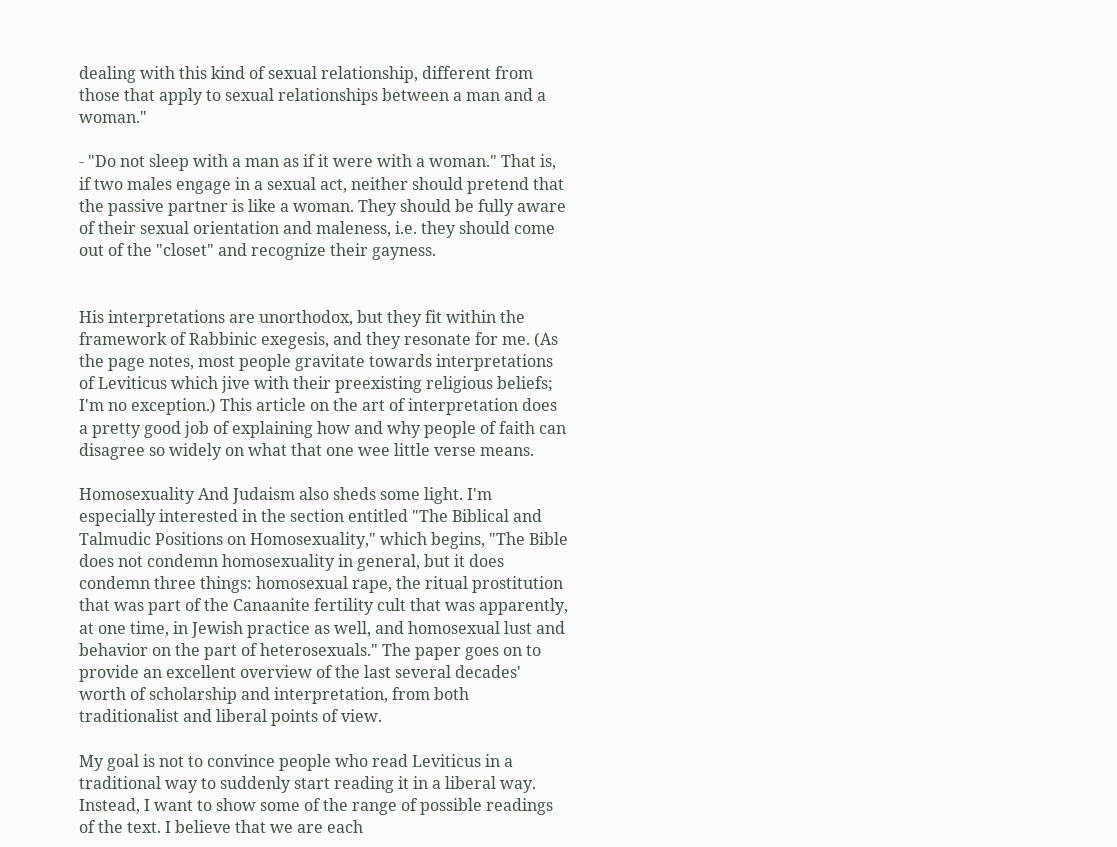dealing with this kind of sexual relationship, different from those that apply to sexual relationships between a man and a woman."

- "Do not sleep with a man as if it were with a woman." That is, if two males engage in a sexual act, neither should pretend that the passive partner is like a woman. They should be fully aware of their sexual orientation and maleness, i.e. they should come out of the "closet" and recognize their gayness.


His interpretations are unorthodox, but they fit within the framework of Rabbinic exegesis, and they resonate for me. (As the page notes, most people gravitate towards interpretations of Leviticus which jive with their preexisting religious beliefs; I'm no exception.) This article on the art of interpretation does a pretty good job of explaining how and why people of faith can disagree so widely on what that one wee little verse means.

Homosexuality And Judaism also sheds some light. I'm especially interested in the section entitled "The Biblical and Talmudic Positions on Homosexuality," which begins, "The Bible does not condemn homosexuality in general, but it does condemn three things: homosexual rape, the ritual prostitution that was part of the Canaanite fertility cult that was apparently, at one time, in Jewish practice as well, and homosexual lust and behavior on the part of heterosexuals." The paper goes on to provide an excellent overview of the last several decades' worth of scholarship and interpretation, from both traditionalist and liberal points of view.

My goal is not to convince people who read Leviticus in a traditional way to suddenly start reading it in a liberal way. Instead, I want to show some of the range of possible readings of the text. I believe that we are each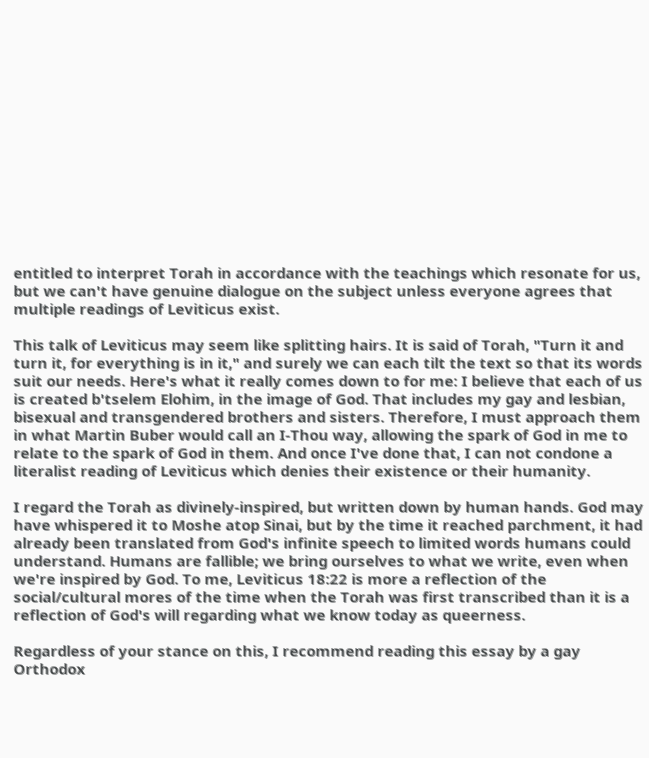entitled to interpret Torah in accordance with the teachings which resonate for us, but we can't have genuine dialogue on the subject unless everyone agrees that multiple readings of Leviticus exist.

This talk of Leviticus may seem like splitting hairs. It is said of Torah, "Turn it and turn it, for everything is in it," and surely we can each tilt the text so that its words suit our needs. Here's what it really comes down to for me: I believe that each of us is created b'tselem Elohim, in the image of God. That includes my gay and lesbian, bisexual and transgendered brothers and sisters. Therefore, I must approach them in what Martin Buber would call an I-Thou way, allowing the spark of God in me to relate to the spark of God in them. And once I've done that, I can not condone a literalist reading of Leviticus which denies their existence or their humanity.

I regard the Torah as divinely-inspired, but written down by human hands. God may have whispered it to Moshe atop Sinai, but by the time it reached parchment, it had already been translated from God's infinite speech to limited words humans could understand. Humans are fallible; we bring ourselves to what we write, even when we're inspired by God. To me, Leviticus 18:22 is more a reflection of the social/cultural mores of the time when the Torah was first transcribed than it is a reflection of God's will regarding what we know today as queerness.

Regardless of your stance on this, I recommend reading this essay by a gay Orthodox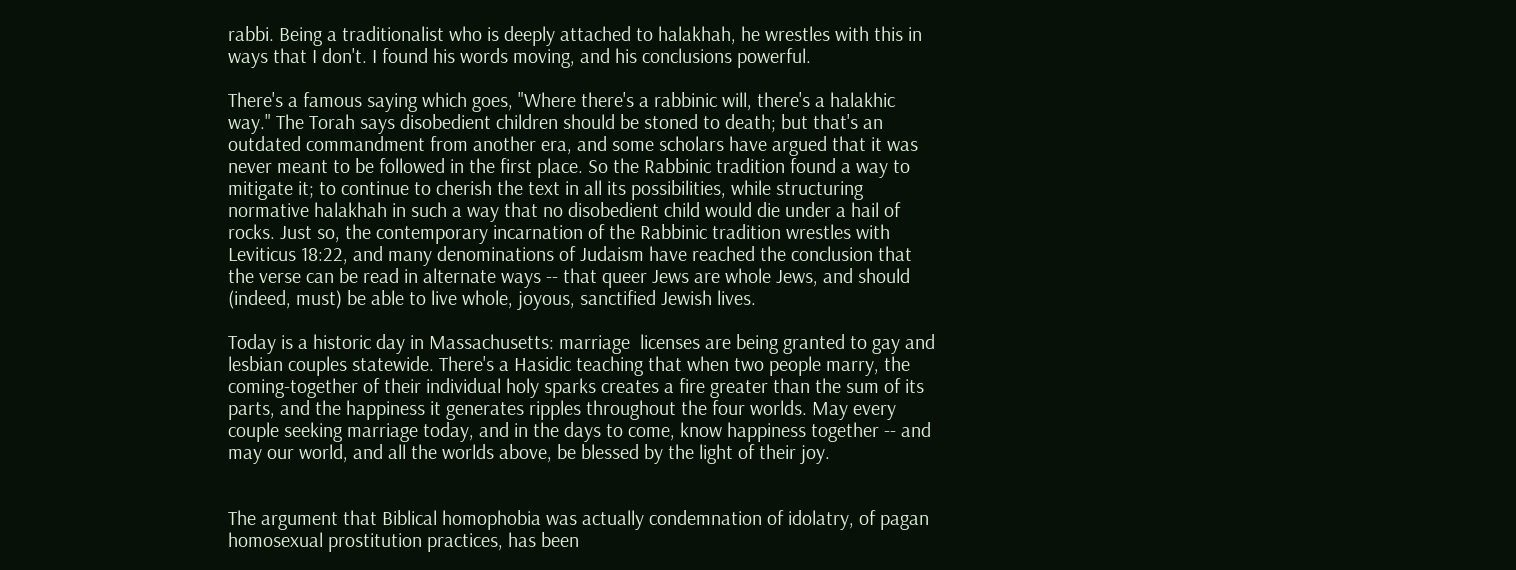rabbi. Being a traditionalist who is deeply attached to halakhah, he wrestles with this in ways that I don't. I found his words moving, and his conclusions powerful.

There's a famous saying which goes, "Where there's a rabbinic will, there's a halakhic way." The Torah says disobedient children should be stoned to death; but that's an outdated commandment from another era, and some scholars have argued that it was never meant to be followed in the first place. So the Rabbinic tradition found a way to mitigate it; to continue to cherish the text in all its possibilities, while structuring normative halakhah in such a way that no disobedient child would die under a hail of rocks. Just so, the contemporary incarnation of the Rabbinic tradition wrestles with Leviticus 18:22, and many denominations of Judaism have reached the conclusion that the verse can be read in alternate ways -- that queer Jews are whole Jews, and should (indeed, must) be able to live whole, joyous, sanctified Jewish lives.

Today is a historic day in Massachusetts: marriage  licenses are being granted to gay and lesbian couples statewide. There's a Hasidic teaching that when two people marry, the coming-together of their individual holy sparks creates a fire greater than the sum of its parts, and the happiness it generates ripples throughout the four worlds. May every couple seeking marriage today, and in the days to come, know happiness together -- and may our world, and all the worlds above, be blessed by the light of their joy.


The argument that Biblical homophobia was actually condemnation of idolatry, of pagan homosexual prostitution practices, has been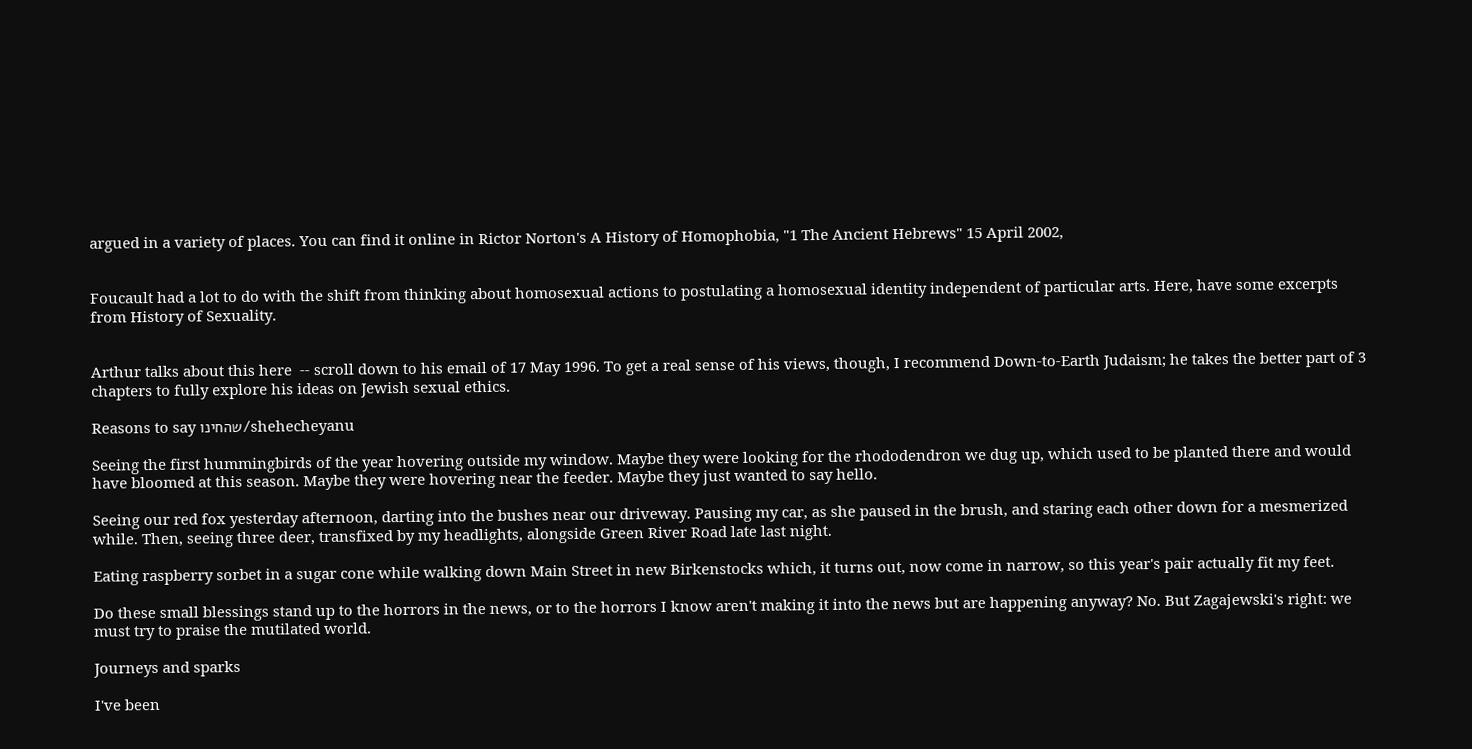argued in a variety of places. You can find it online in Rictor Norton's A History of Homophobia, "1 The Ancient Hebrews" 15 April 2002,


Foucault had a lot to do with the shift from thinking about homosexual actions to postulating a homosexual identity independent of particular arts. Here, have some excerpts from History of Sexuality.


Arthur talks about this here  -- scroll down to his email of 17 May 1996. To get a real sense of his views, though, I recommend Down-to-Earth Judaism; he takes the better part of 3 chapters to fully explore his ideas on Jewish sexual ethics.

Reasons to say שהחינו/shehecheyanu

Seeing the first hummingbirds of the year hovering outside my window. Maybe they were looking for the rhododendron we dug up, which used to be planted there and would have bloomed at this season. Maybe they were hovering near the feeder. Maybe they just wanted to say hello.

Seeing our red fox yesterday afternoon, darting into the bushes near our driveway. Pausing my car, as she paused in the brush, and staring each other down for a mesmerized while. Then, seeing three deer, transfixed by my headlights, alongside Green River Road late last night.

Eating raspberry sorbet in a sugar cone while walking down Main Street in new Birkenstocks which, it turns out, now come in narrow, so this year's pair actually fit my feet.

Do these small blessings stand up to the horrors in the news, or to the horrors I know aren't making it into the news but are happening anyway? No. But Zagajewski's right: we must try to praise the mutilated world.

Journeys and sparks

I've been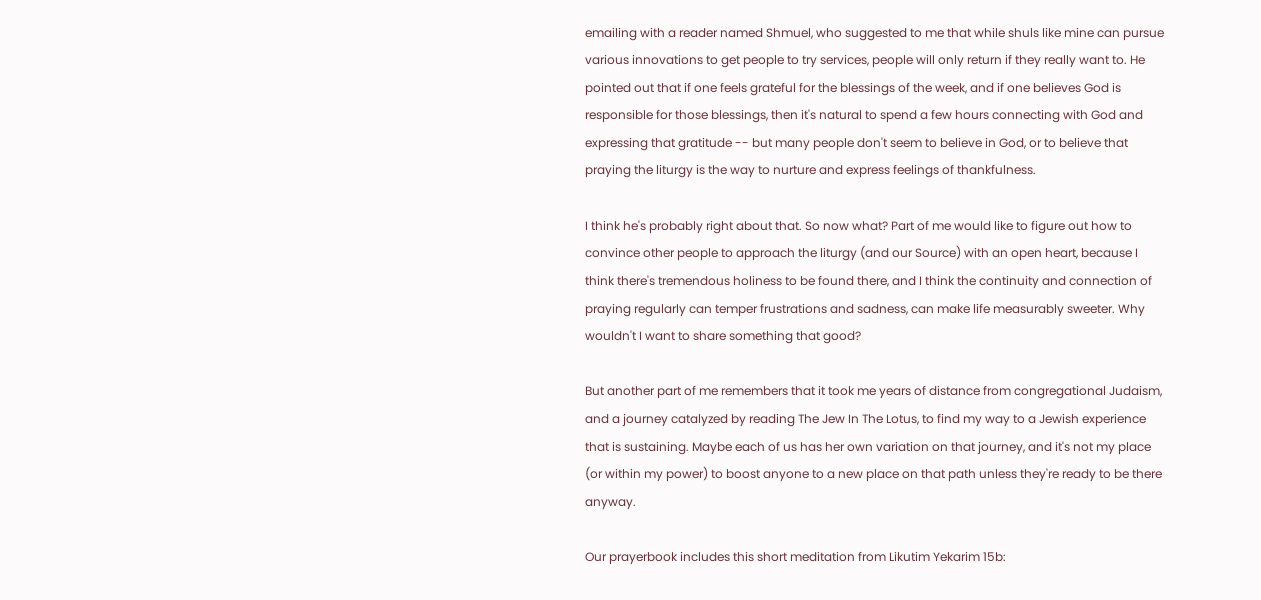emailing with a reader named Shmuel, who suggested to me that while shuls like mine can pursue various innovations to get people to try services, people will only return if they really want to. He pointed out that if one feels grateful for the blessings of the week, and if one believes God is responsible for those blessings, then it's natural to spend a few hours connecting with God and expressing that gratitude -- but many people don't seem to believe in God, or to believe that praying the liturgy is the way to nurture and express feelings of thankfulness.

I think he's probably right about that. So now what? Part of me would like to figure out how to convince other people to approach the liturgy (and our Source) with an open heart, because I think there's tremendous holiness to be found there, and I think the continuity and connection of praying regularly can temper frustrations and sadness, can make life measurably sweeter. Why wouldn't I want to share something that good?

But another part of me remembers that it took me years of distance from congregational Judaism, and a journey catalyzed by reading The Jew In The Lotus, to find my way to a Jewish experience that is sustaining. Maybe each of us has her own variation on that journey, and it's not my place (or within my power) to boost anyone to a new place on that path unless they're ready to be there anyway.

Our prayerbook includes this short meditation from Likutim Yekarim 15b: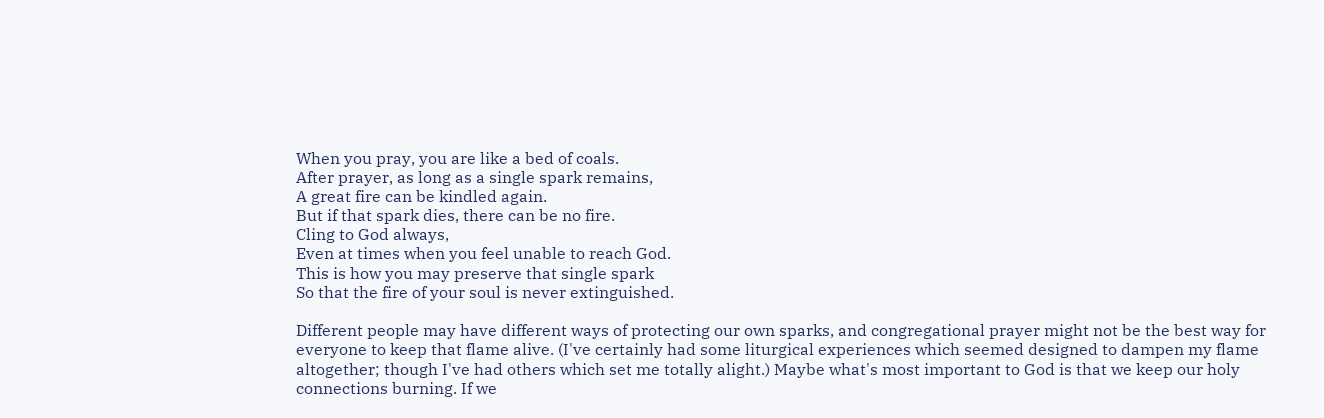When you pray, you are like a bed of coals.
After prayer, as long as a single spark remains,
A great fire can be kindled again.
But if that spark dies, there can be no fire.
Cling to God always,
Even at times when you feel unable to reach God.
This is how you may preserve that single spark
So that the fire of your soul is never extinguished.

Different people may have different ways of protecting our own sparks, and congregational prayer might not be the best way for everyone to keep that flame alive. (I've certainly had some liturgical experiences which seemed designed to dampen my flame altogether; though I've had others which set me totally alight.) Maybe what's most important to God is that we keep our holy connections burning. If we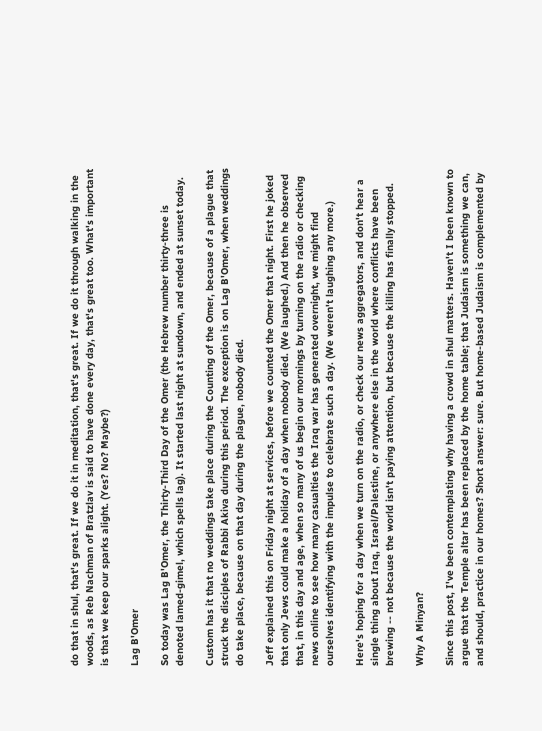do that in shul, that's great. If we do it in meditation, that's great. If we do it through walking in the woods, as Reb Nachman of Bratzlav is said to have done every day, that's great too. What's important is that we keep our sparks alight. (Yes? No? Maybe?)

Lag B'Omer

So today was Lag B'Omer, the Thirty-Third Day of the Omer (the Hebrew number thirty-three is denoted lamed-gimel, which spells lag). It started last night at sundown, and ended at sunset today.

Custom has it that no weddings take place during the Counting of the Omer, because of a plague that struck the disciples of Rabbi Akiva during this period. The exception is on Lag B'Omer, when weddings do take place, because on that day during the plague, nobody died.

Jeff explained this on Friday night at services, before we counted the Omer that night. First he joked that only Jews could make a holiday of a day when nobody died. (We laughed.) And then he observed that, in this day and age, when so many of us begin our mornings by turning on the radio or checking news online to see how many casualties the Iraq war has generated overnight, we might find ourselves identifying with the impulse to celebrate such a day. (We weren't laughing any more.)

Here's hoping for a day when we turn on the radio, or check our news aggregators, and don't hear a single thing about Iraq, Israel/Palestine, or anywhere else in the world where conflicts have been brewing -- not because the world isn't paying attention, but because the killing has finally stopped.

Why A Minyan?

Since this post, I've been contemplating why having a crowd in shul matters. Haven't I been known to argue that the Temple altar has been replaced by the home table; that Judaism is something we can, and should, practice in our homes? Short answer: sure. But home-based Judaism is complemented by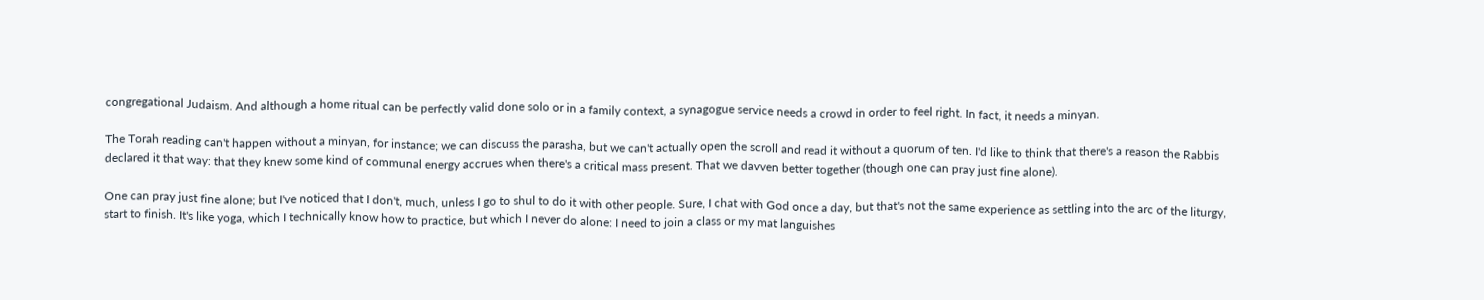congregational Judaism. And although a home ritual can be perfectly valid done solo or in a family context, a synagogue service needs a crowd in order to feel right. In fact, it needs a minyan.

The Torah reading can't happen without a minyan, for instance; we can discuss the parasha, but we can't actually open the scroll and read it without a quorum of ten. I'd like to think that there's a reason the Rabbis declared it that way: that they knew some kind of communal energy accrues when there's a critical mass present. That we davven better together (though one can pray just fine alone).

One can pray just fine alone; but I've noticed that I don't, much, unless I go to shul to do it with other people. Sure, I chat with God once a day, but that's not the same experience as settling into the arc of the liturgy, start to finish. It's like yoga, which I technically know how to practice, but which I never do alone: I need to join a class or my mat languishes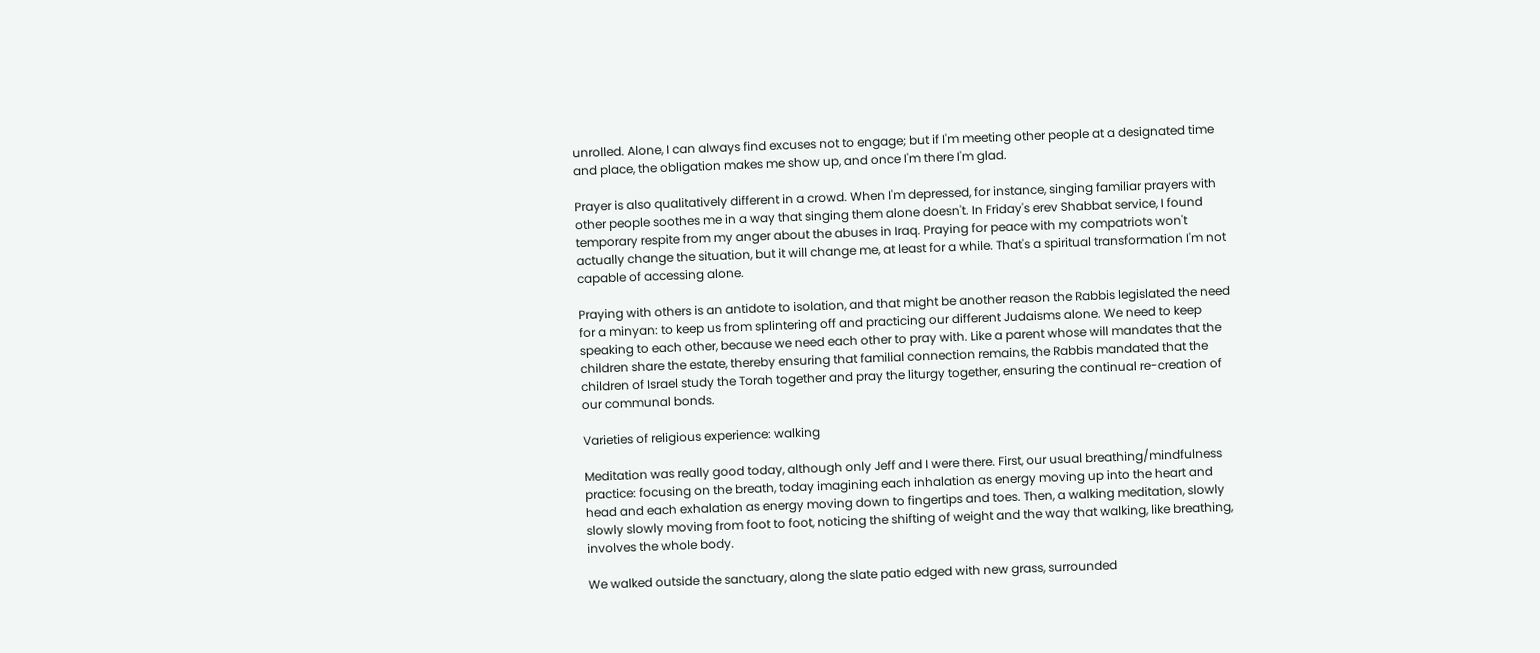unrolled. Alone, I can always find excuses not to engage; but if I'm meeting other people at a designated time and place, the obligation makes me show up, and once I'm there I'm glad.

Prayer is also qualitatively different in a crowd. When I'm depressed, for instance, singing familiar prayers with other people soothes me in a way that singing them alone doesn't. In Friday's erev Shabbat service, I found temporary respite from my anger about the abuses in Iraq. Praying for peace with my compatriots won't actually change the situation, but it will change me, at least for a while. That's a spiritual transformation I'm not capable of accessing alone.

Praying with others is an antidote to isolation, and that might be another reason the Rabbis legislated the need for a minyan: to keep us from splintering off and practicing our different Judaisms alone. We need to keep speaking to each other, because we need each other to pray with. Like a parent whose will mandates that the children share the estate, thereby ensuring that familial connection remains, the Rabbis mandated that the children of Israel study the Torah together and pray the liturgy together, ensuring the continual re-creation of our communal bonds.

Varieties of religious experience: walking

Meditation was really good today, although only Jeff and I were there. First, our usual breathing/mindfulness practice: focusing on the breath, today imagining each inhalation as energy moving up into the heart and head and each exhalation as energy moving down to fingertips and toes. Then, a walking meditation, slowly slowly slowly moving from foot to foot, noticing the shifting of weight and the way that walking, like breathing, involves the whole body.

We walked outside the sanctuary, along the slate patio edged with new grass, surrounded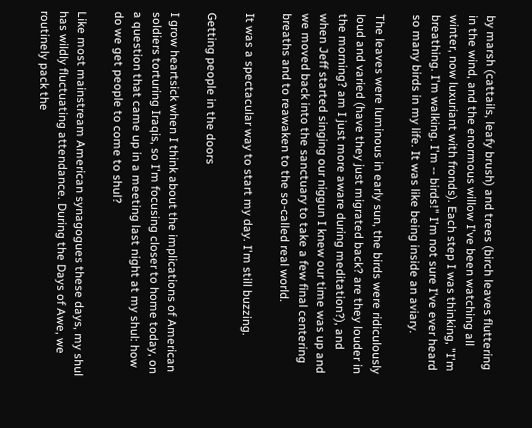by marsh (cattails, leafy brush) and trees (birch leaves fluttering in the wind, and the enormous willow I've been watching all winter, now luxuriant with fronds). Each step I was thinking, "I'm breathing. I'm walking. I'm -- birds!" I'm not sure I've ever heard so many birds in my life. It was like being inside an aviary.

The leaves were luminous in early sun, the birds were ridiculously loud and varied (have they just migrated back? are they louder in the morning? am I just more aware during meditation?), and when Jeff started singing our niggun I knew our time was up and we moved back into the sanctuary to take a few final centering breaths and to reawaken to the so-called real world.

It was a spectacular way to start my day. I'm still buzzing.

Getting people in the doors

I grow heartsick when I think about the implications of American soldiers torturing Iraqis, so I'm focusing closer to home today, on a question that came up in a meeting last night at my shul: how do we get people to come to shul?

Like most mainstream American synagogues these days, my shul has wildly fluctuating attendance. During the Days of Awe, we routinely pack the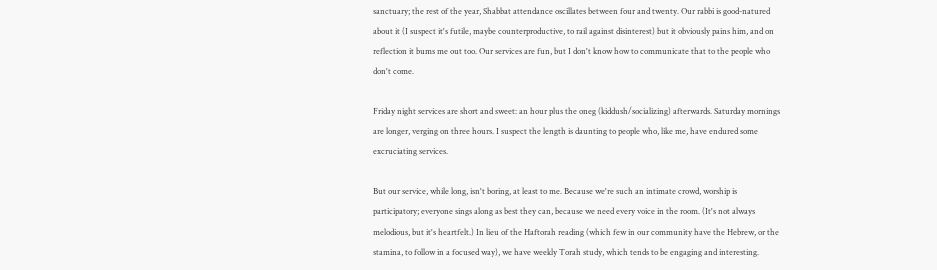sanctuary; the rest of the year, Shabbat attendance oscillates between four and twenty. Our rabbi is good-natured about it (I suspect it's futile, maybe counterproductive, to rail against disinterest) but it obviously pains him, and on reflection it bums me out too. Our services are fun, but I don't know how to communicate that to the people who don't come.

Friday night services are short and sweet: an hour plus the oneg (kiddush/socializing) afterwards. Saturday mornings are longer, verging on three hours. I suspect the length is daunting to people who, like me, have endured some excruciating services.

But our service, while long, isn't boring, at least to me. Because we're such an intimate crowd, worship is participatory; everyone sings along as best they can, because we need every voice in the room. (It's not always melodious, but it's heartfelt.) In lieu of the Haftorah reading (which few in our community have the Hebrew, or the stamina, to follow in a focused way), we have weekly Torah study, which tends to be engaging and interesting.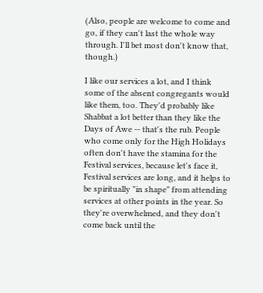(Also, people are welcome to come and go, if they can't last the whole way through. I'll bet most don't know that, though.)

I like our services a lot, and I think some of the absent congregants would like them, too. They'd probably like Shabbat a lot better than they like the Days of Awe -- that's the rub. People who come only for the High Holidays often don't have the stamina for the Festival services, because let's face it, Festival services are long, and it helps to be spiritually "in shape" from attending services at other points in the year. So they're overwhelmed, and they don't come back until the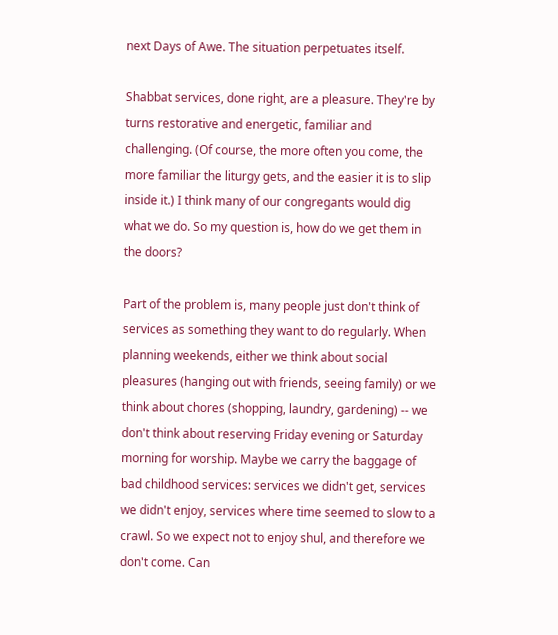next Days of Awe. The situation perpetuates itself.

Shabbat services, done right, are a pleasure. They're by turns restorative and energetic, familiar and challenging. (Of course, the more often you come, the more familiar the liturgy gets, and the easier it is to slip inside it.) I think many of our congregants would dig what we do. So my question is, how do we get them in the doors?

Part of the problem is, many people just don't think of services as something they want to do regularly. When planning weekends, either we think about social pleasures (hanging out with friends, seeing family) or we think about chores (shopping, laundry, gardening) -- we don't think about reserving Friday evening or Saturday morning for worship. Maybe we carry the baggage of bad childhood services: services we didn't get, services we didn't enjoy, services where time seemed to slow to a crawl. So we expect not to enjoy shul, and therefore we don't come. Can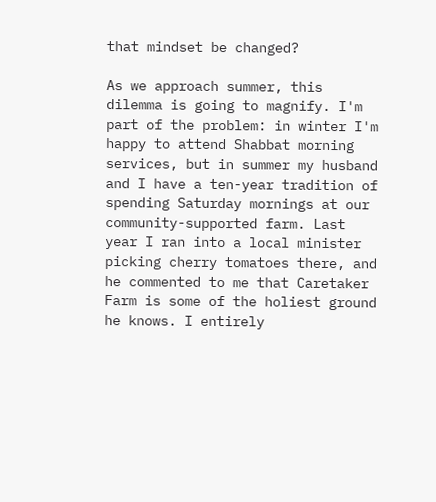that mindset be changed?

As we approach summer, this dilemma is going to magnify. I'm part of the problem: in winter I'm happy to attend Shabbat morning services, but in summer my husband and I have a ten-year tradition of spending Saturday mornings at our community-supported farm. Last year I ran into a local minister picking cherry tomatoes there, and he commented to me that Caretaker Farm is some of the holiest ground he knows. I entirely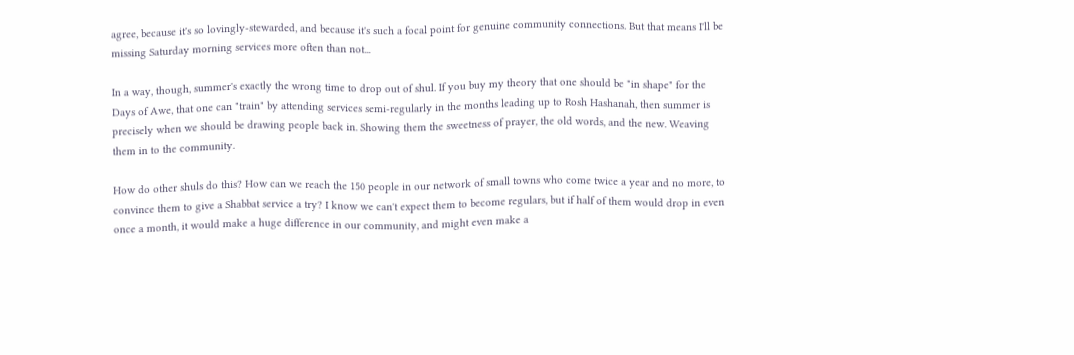agree, because it's so lovingly-stewarded, and because it's such a focal point for genuine community connections. But that means I'll be missing Saturday morning services more often than not...

In a way, though, summer's exactly the wrong time to drop out of shul. If you buy my theory that one should be "in shape" for the Days of Awe, that one can "train" by attending services semi-regularly in the months leading up to Rosh Hashanah, then summer is precisely when we should be drawing people back in. Showing them the sweetness of prayer, the old words, and the new. Weaving them in to the community.

How do other shuls do this? How can we reach the 150 people in our network of small towns who come twice a year and no more, to convince them to give a Shabbat service a try? I know we can't expect them to become regulars, but if half of them would drop in even once a month, it would make a huge difference in our community, and might even make a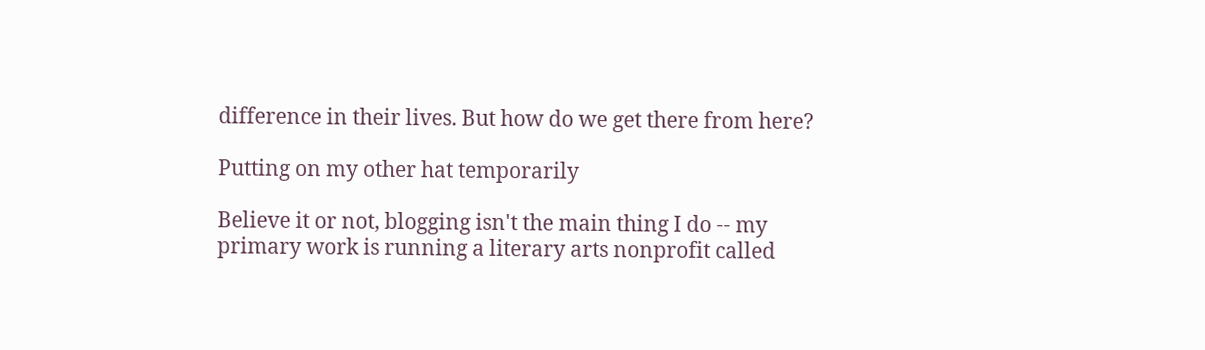difference in their lives. But how do we get there from here?

Putting on my other hat temporarily

Believe it or not, blogging isn't the main thing I do -- my primary work is running a literary arts nonprofit called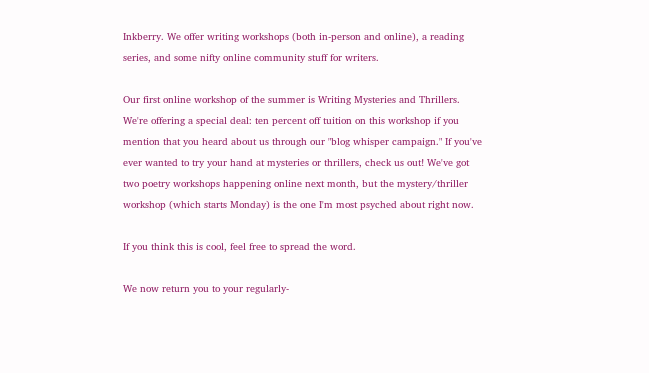Inkberry. We offer writing workshops (both in-person and online), a reading series, and some nifty online community stuff for writers.

Our first online workshop of the summer is Writing Mysteries and Thrillers. We're offering a special deal: ten percent off tuition on this workshop if you mention that you heard about us through our "blog whisper campaign." If you've ever wanted to try your hand at mysteries or thrillers, check us out! We've got two poetry workshops happening online next month, but the mystery/thriller workshop (which starts Monday) is the one I'm most psyched about right now.

If you think this is cool, feel free to spread the word.

We now return you to your regularly-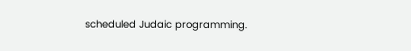scheduled Judaic programming.